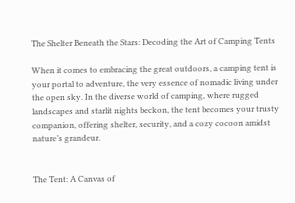The Shelter Beneath the Stars: Decoding the Art of Camping Tents

When it comes to embracing the great outdoors, a camping tent is your portal to adventure, the very essence of nomadic living under the open sky. In the diverse world of camping, where rugged landscapes and starlit nights beckon, the tent becomes your trusty companion, offering shelter, security, and a cozy cocoon amidst nature’s grandeur.


The Tent: A Canvas of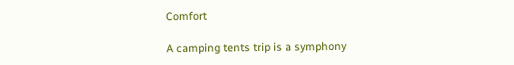Comfort

A camping tents trip is a symphony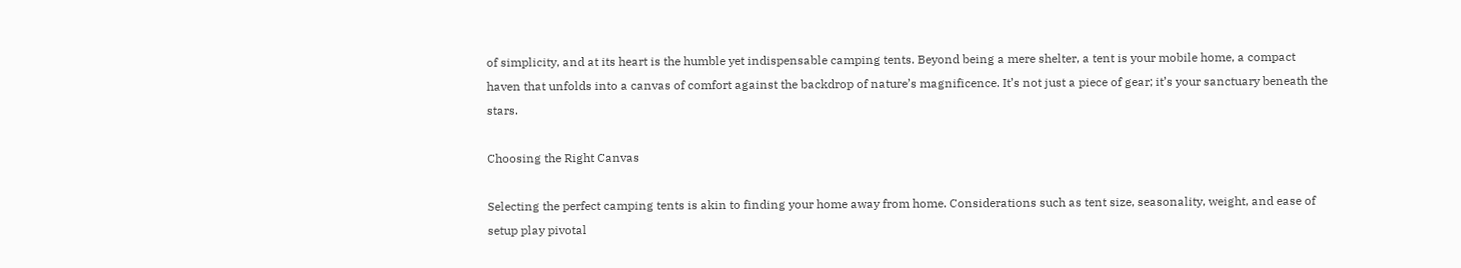of simplicity, and at its heart is the humble yet indispensable camping tents. Beyond being a mere shelter, a tent is your mobile home, a compact haven that unfolds into a canvas of comfort against the backdrop of nature’s magnificence. It’s not just a piece of gear; it’s your sanctuary beneath the stars.

Choosing the Right Canvas

Selecting the perfect camping tents is akin to finding your home away from home. Considerations such as tent size, seasonality, weight, and ease of setup play pivotal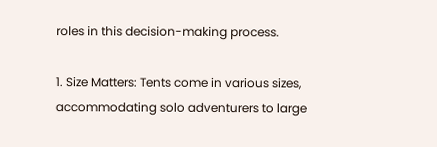roles in this decision-making process.

1. Size Matters: Tents come in various sizes, accommodating solo adventurers to large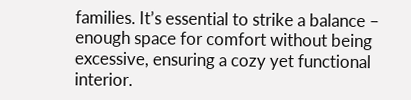families. It’s essential to strike a balance – enough space for comfort without being excessive, ensuring a cozy yet functional interior.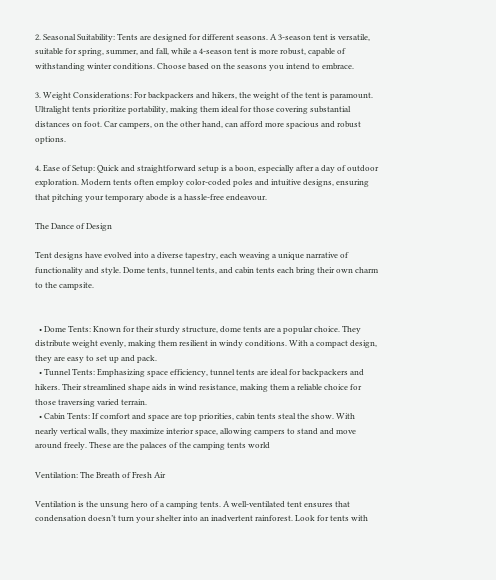2. Seasonal Suitability: Tents are designed for different seasons. A 3-season tent is versatile, suitable for spring, summer, and fall, while a 4-season tent is more robust, capable of withstanding winter conditions. Choose based on the seasons you intend to embrace.

3. Weight Considerations: For backpackers and hikers, the weight of the tent is paramount. Ultralight tents prioritize portability, making them ideal for those covering substantial distances on foot. Car campers, on the other hand, can afford more spacious and robust options.

4. Ease of Setup: Quick and straightforward setup is a boon, especially after a day of outdoor exploration. Modern tents often employ color-coded poles and intuitive designs, ensuring that pitching your temporary abode is a hassle-free endeavour.

The Dance of Design

Tent designs have evolved into a diverse tapestry, each weaving a unique narrative of functionality and style. Dome tents, tunnel tents, and cabin tents each bring their own charm to the campsite.


  • Dome Tents: Known for their sturdy structure, dome tents are a popular choice. They distribute weight evenly, making them resilient in windy conditions. With a compact design, they are easy to set up and pack.
  • Tunnel Tents: Emphasizing space efficiency, tunnel tents are ideal for backpackers and hikers. Their streamlined shape aids in wind resistance, making them a reliable choice for those traversing varied terrain.
  • Cabin Tents: If comfort and space are top priorities, cabin tents steal the show. With nearly vertical walls, they maximize interior space, allowing campers to stand and move around freely. These are the palaces of the camping tents world

Ventilation: The Breath of Fresh Air

Ventilation is the unsung hero of a camping tents. A well-ventilated tent ensures that condensation doesn’t turn your shelter into an inadvertent rainforest. Look for tents with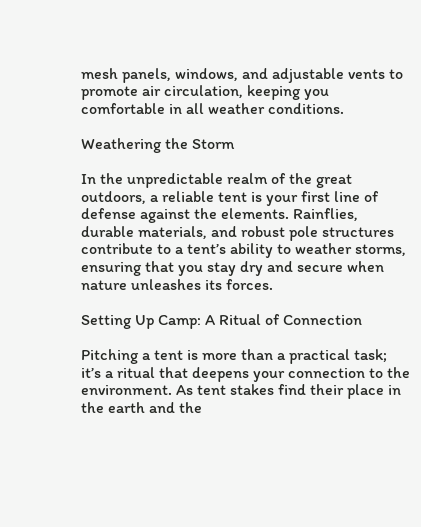mesh panels, windows, and adjustable vents to promote air circulation, keeping you comfortable in all weather conditions.

Weathering the Storm

In the unpredictable realm of the great outdoors, a reliable tent is your first line of defense against the elements. Rainflies, durable materials, and robust pole structures contribute to a tent’s ability to weather storms, ensuring that you stay dry and secure when nature unleashes its forces.

Setting Up Camp: A Ritual of Connection

Pitching a tent is more than a practical task; it’s a ritual that deepens your connection to the environment. As tent stakes find their place in the earth and the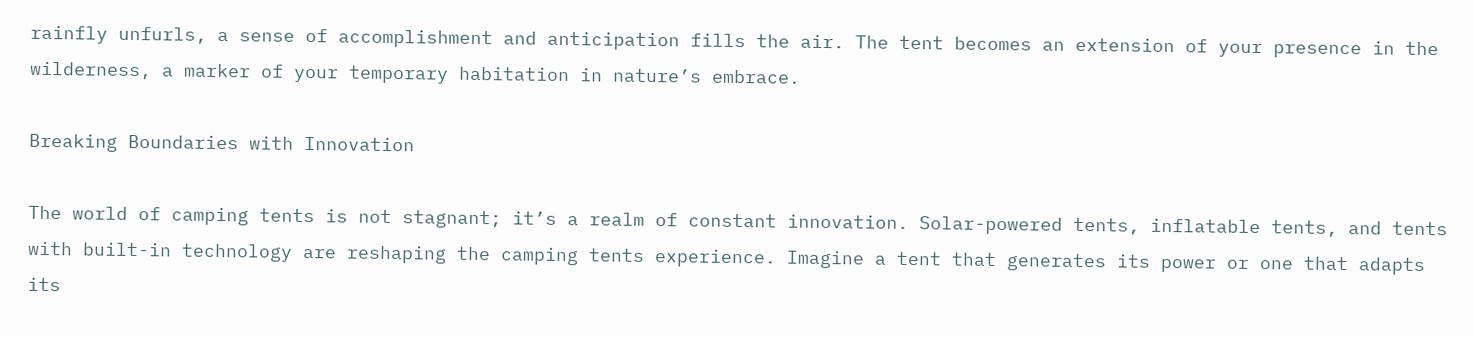rainfly unfurls, a sense of accomplishment and anticipation fills the air. The tent becomes an extension of your presence in the wilderness, a marker of your temporary habitation in nature’s embrace.

Breaking Boundaries with Innovation

The world of camping tents is not stagnant; it’s a realm of constant innovation. Solar-powered tents, inflatable tents, and tents with built-in technology are reshaping the camping tents experience. Imagine a tent that generates its power or one that adapts its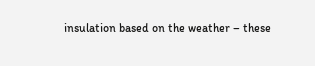insulation based on the weather – these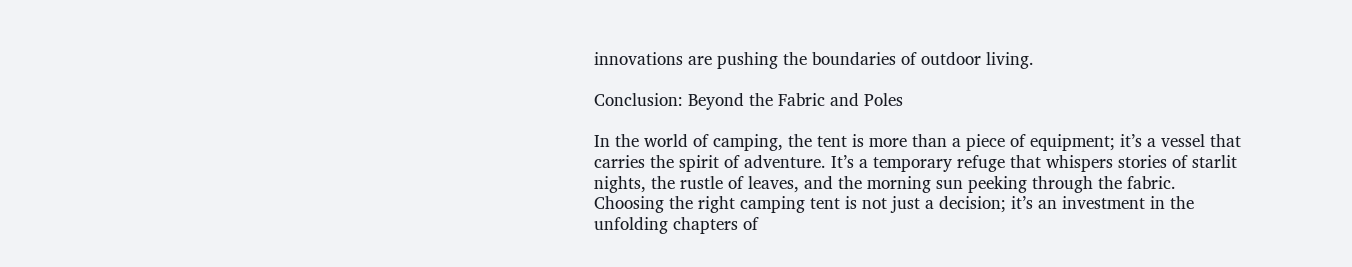innovations are pushing the boundaries of outdoor living.

Conclusion: Beyond the Fabric and Poles

In the world of camping, the tent is more than a piece of equipment; it’s a vessel that carries the spirit of adventure. It’s a temporary refuge that whispers stories of starlit nights, the rustle of leaves, and the morning sun peeking through the fabric. Choosing the right camping tent is not just a decision; it’s an investment in the unfolding chapters of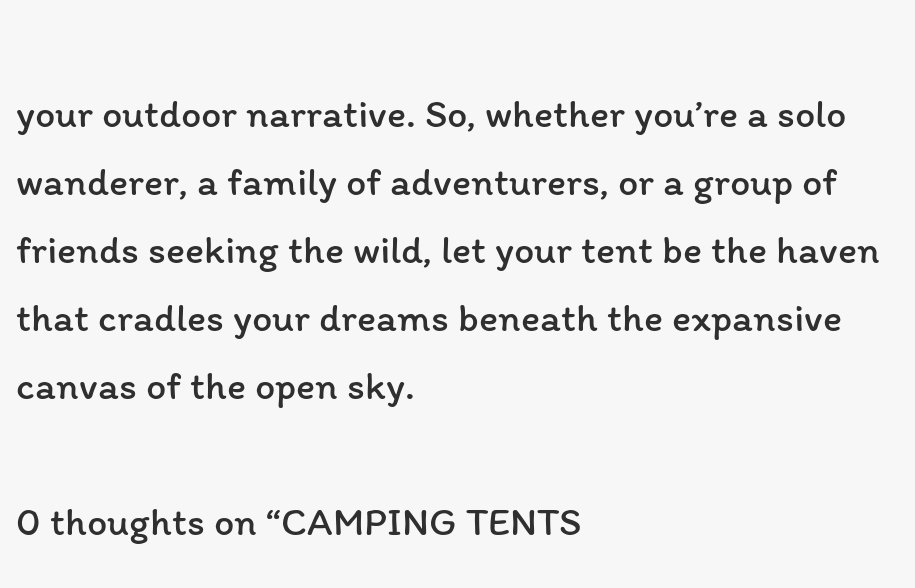your outdoor narrative. So, whether you’re a solo wanderer, a family of adventurers, or a group of friends seeking the wild, let your tent be the haven that cradles your dreams beneath the expansive canvas of the open sky.

0 thoughts on “CAMPING TENTS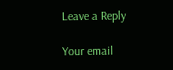Leave a Reply

Your email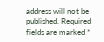address will not be published. Required fields are marked *